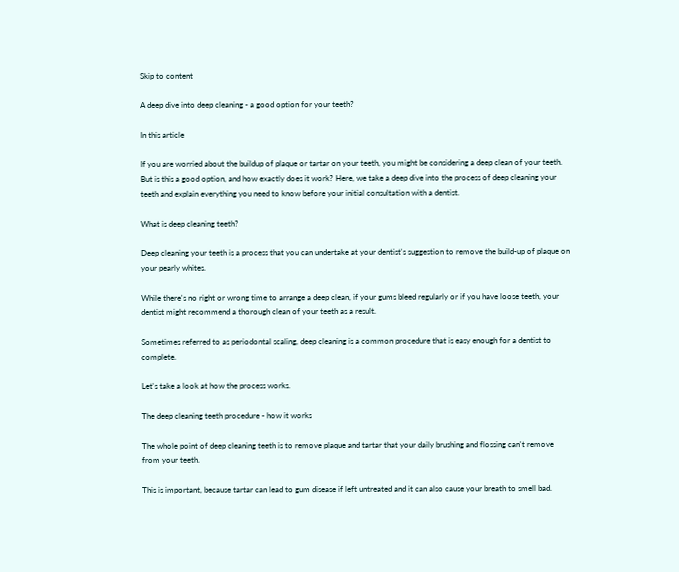Skip to content

A deep dive into deep cleaning - a good option for your teeth?

In this article

If you are worried about the buildup of plaque or tartar on your teeth, you might be considering a deep clean of your teeth. But is this a good option, and how exactly does it work? Here, we take a deep dive into the process of deep cleaning your teeth and explain everything you need to know before your initial consultation with a dentist.

What is deep cleaning teeth?

Deep cleaning your teeth is a process that you can undertake at your dentist's suggestion to remove the build-up of plaque on your pearly whites.

While there's no right or wrong time to arrange a deep clean, if your gums bleed regularly or if you have loose teeth, your dentist might recommend a thorough clean of your teeth as a result.

Sometimes referred to as periodontal scaling, deep cleaning is a common procedure that is easy enough for a dentist to complete.

Let's take a look at how the process works.

The deep cleaning teeth procedure - how it works

The whole point of deep cleaning teeth is to remove plaque and tartar that your daily brushing and flossing can't remove from your teeth.

This is important, because tartar can lead to gum disease if left untreated and it can also cause your breath to smell bad.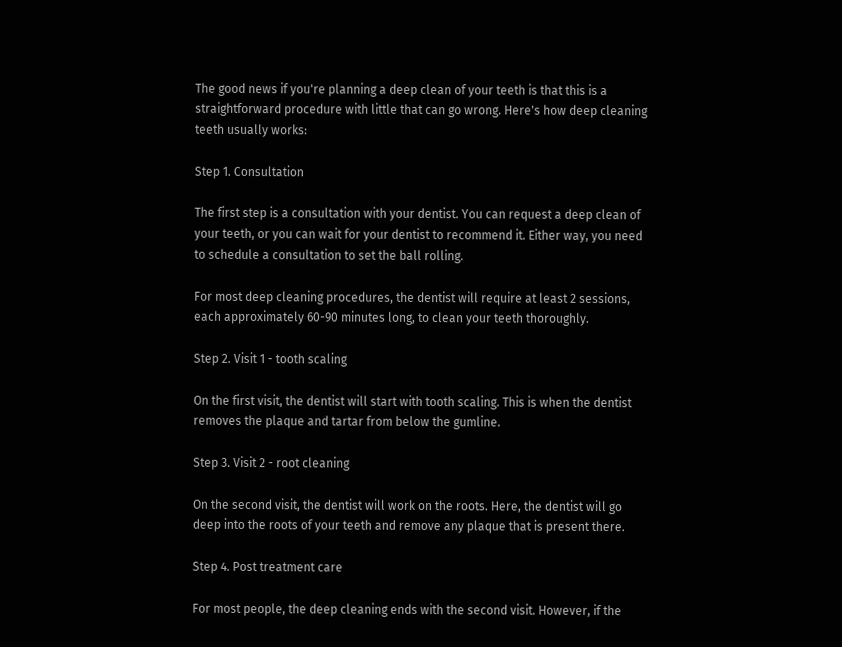The good news if you're planning a deep clean of your teeth is that this is a straightforward procedure with little that can go wrong. Here's how deep cleaning teeth usually works:

Step 1. Consultation

The first step is a consultation with your dentist. You can request a deep clean of your teeth, or you can wait for your dentist to recommend it. Either way, you need to schedule a consultation to set the ball rolling.

For most deep cleaning procedures, the dentist will require at least 2 sessions, each approximately 60-90 minutes long, to clean your teeth thoroughly.

Step 2. Visit 1 - tooth scaling

On the first visit, the dentist will start with tooth scaling. This is when the dentist removes the plaque and tartar from below the gumline.

Step 3. Visit 2 - root cleaning

On the second visit, the dentist will work on the roots. Here, the dentist will go deep into the roots of your teeth and remove any plaque that is present there.

Step 4. Post treatment care

For most people, the deep cleaning ends with the second visit. However, if the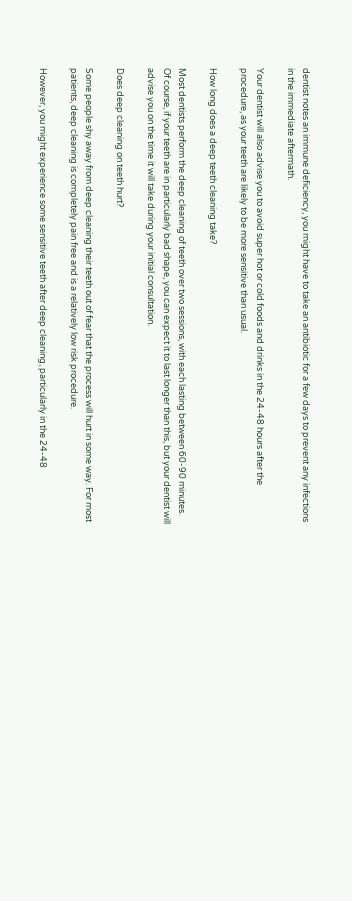dentist notes an immune deficiency, you might have to take an antibiotic for a few days to prevent any infections in the immediate aftermath.

Your dentist will also advise you to avoid super hot or cold foods and drinks in the 24-48 hours after the procedure, as your teeth are likely to be more sensitive than usual.

How long does a deep teeth cleaning take?

Most dentists perform the deep cleaning of teeth over two sessions, with each lasting between 60-90 minutes. Of course, if your teeth are in particularly bad shape, you can expect it to last longer than this, but your dentist will advise you on the time it will take during your initial consultation.

Does deep cleaning on teeth hurt?

Some people shy away from deep cleaning their teeth out of fear that the process will hurt in some way. For most patients, deep cleaning is completely pain free and is a relatively low risk procedure.

However, you might experience some sensitive teeth after deep cleaning, particularly in the 24-48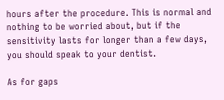hours after the procedure. This is normal and nothing to be worried about, but if the sensitivity lasts for longer than a few days, you should speak to your dentist.

As for gaps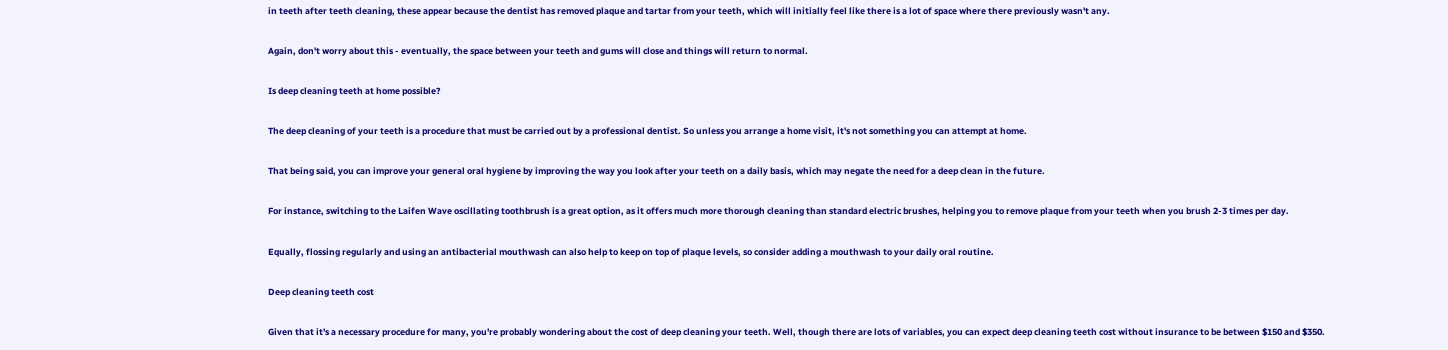in teeth after teeth cleaning, these appear because the dentist has removed plaque and tartar from your teeth, which will initially feel like there is a lot of space where there previously wasn't any.

Again, don't worry about this - eventually, the space between your teeth and gums will close and things will return to normal.

Is deep cleaning teeth at home possible?

The deep cleaning of your teeth is a procedure that must be carried out by a professional dentist. So unless you arrange a home visit, it's not something you can attempt at home.

That being said, you can improve your general oral hygiene by improving the way you look after your teeth on a daily basis, which may negate the need for a deep clean in the future.

For instance, switching to the Laifen Wave oscillating toothbrush is a great option, as it offers much more thorough cleaning than standard electric brushes, helping you to remove plaque from your teeth when you brush 2-3 times per day.

Equally, flossing regularly and using an antibacterial mouthwash can also help to keep on top of plaque levels, so consider adding a mouthwash to your daily oral routine.

Deep cleaning teeth cost

Given that it's a necessary procedure for many, you're probably wondering about the cost of deep cleaning your teeth. Well, though there are lots of variables, you can expect deep cleaning teeth cost without insurance to be between $150 and $350.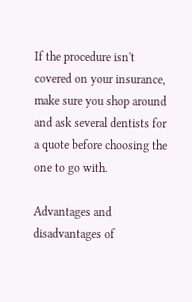If the procedure isn't covered on your insurance, make sure you shop around and ask several dentists for a quote before choosing the one to go with.

Advantages and disadvantages of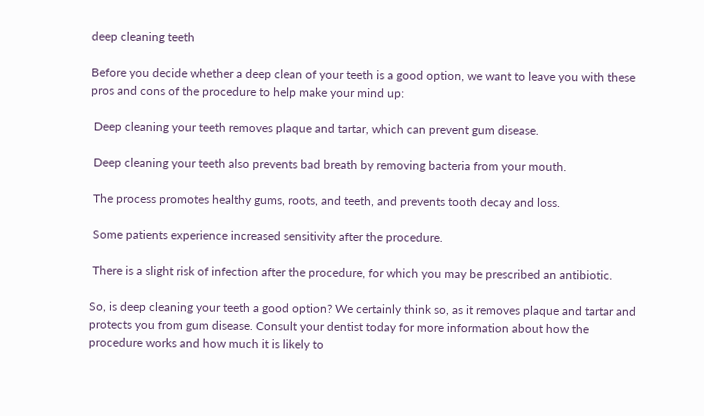deep cleaning teeth

Before you decide whether a deep clean of your teeth is a good option, we want to leave you with these pros and cons of the procedure to help make your mind up:

 Deep cleaning your teeth removes plaque and tartar, which can prevent gum disease.

 Deep cleaning your teeth also prevents bad breath by removing bacteria from your mouth.

 The process promotes healthy gums, roots, and teeth, and prevents tooth decay and loss.

 Some patients experience increased sensitivity after the procedure.

 There is a slight risk of infection after the procedure, for which you may be prescribed an antibiotic.

So, is deep cleaning your teeth a good option? We certainly think so, as it removes plaque and tartar and protects you from gum disease. Consult your dentist today for more information about how the procedure works and how much it is likely to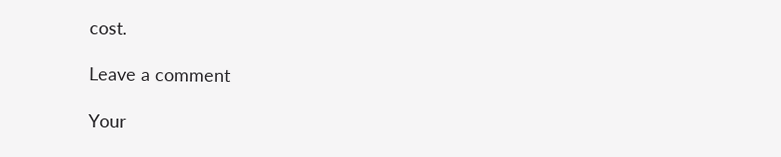cost.

Leave a comment

Your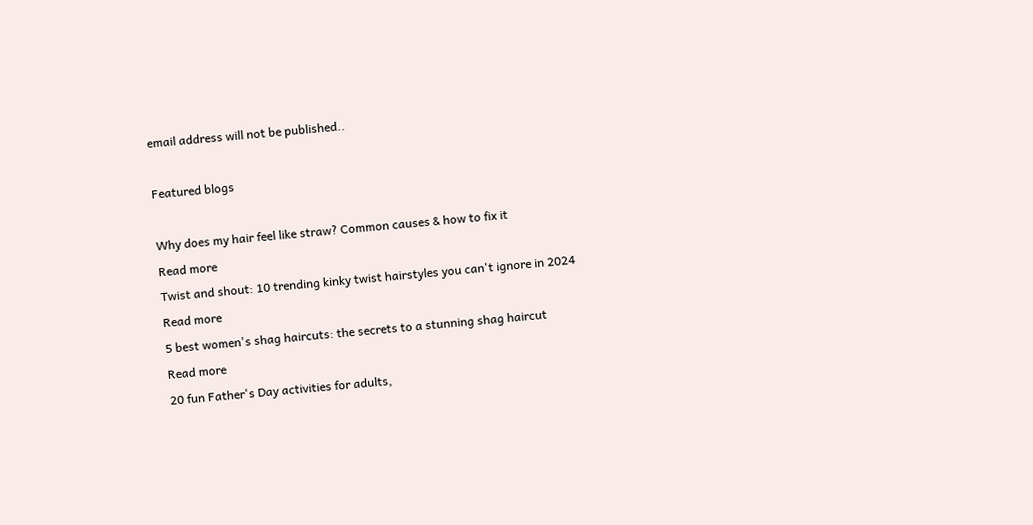email address will not be published..

Featured blogs

Why does my hair feel like straw? Common causes & how to fix it
Read more
Twist and shout: 10 trending kinky twist hairstyles you can't ignore in 2024
Read more
5 best women's shag haircuts: the secrets to a stunning shag haircut
Read more
20 fun Father's Day activities for adults,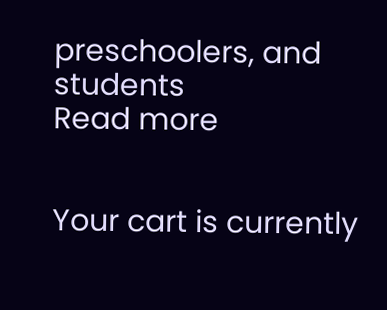preschoolers, and students
Read more


Your cart is currently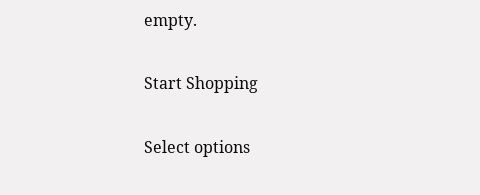empty.

Start Shopping

Select options